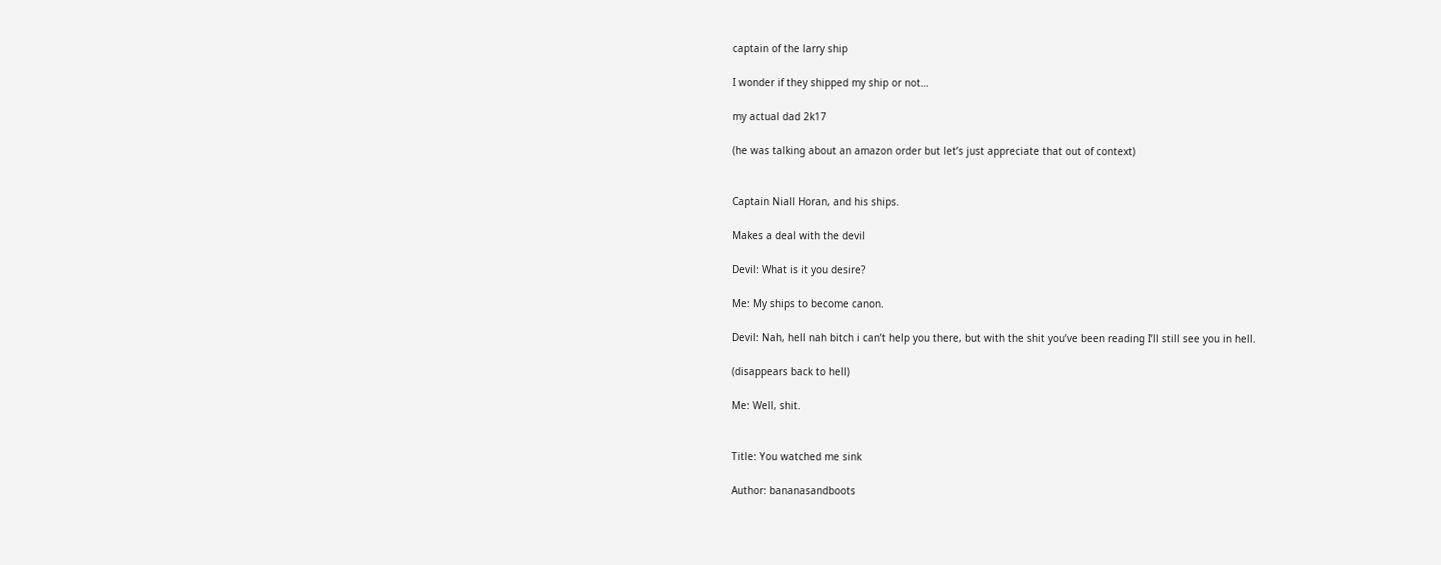captain of the larry ship

I wonder if they shipped my ship or not…

my actual dad 2k17

(he was talking about an amazon order but let’s just appreciate that out of context)


Captain Niall Horan, and his ships.

Makes a deal with the devil

Devil: What is it you desire?

Me: My ships to become canon.

Devil: Nah, hell nah bitch i can’t help you there, but with the shit you’ve been reading I’ll still see you in hell.

(disappears back to hell)

Me: Well, shit.


Title: You watched me sink

Author: bananasandboots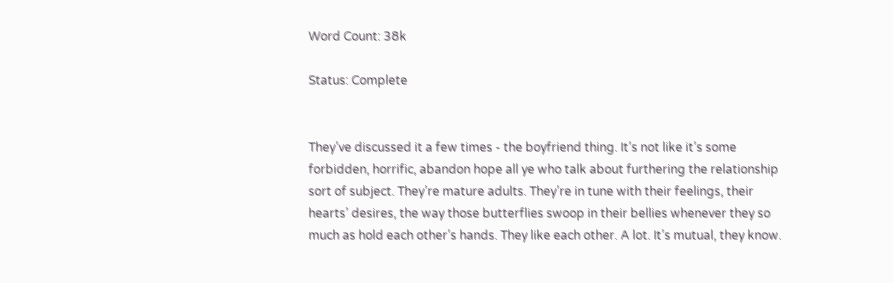Word Count: 38k

Status: Complete


They’ve discussed it a few times - the boyfriend thing. It’s not like it’s some forbidden, horrific, abandon hope all ye who talk about furthering the relationship sort of subject. They’re mature adults. They’re in tune with their feelings, their hearts’ desires, the way those butterflies swoop in their bellies whenever they so much as hold each other’s hands. They like each other. A lot. It’s mutual, they know.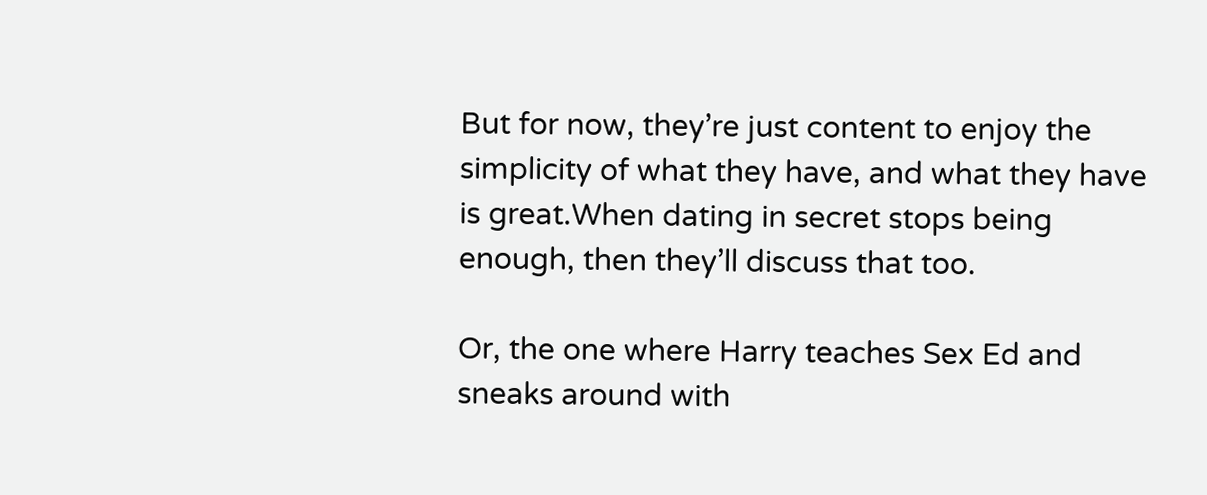But for now, they’re just content to enjoy the simplicity of what they have, and what they have is great.When dating in secret stops being enough, then they’ll discuss that too.

Or, the one where Harry teaches Sex Ed and sneaks around with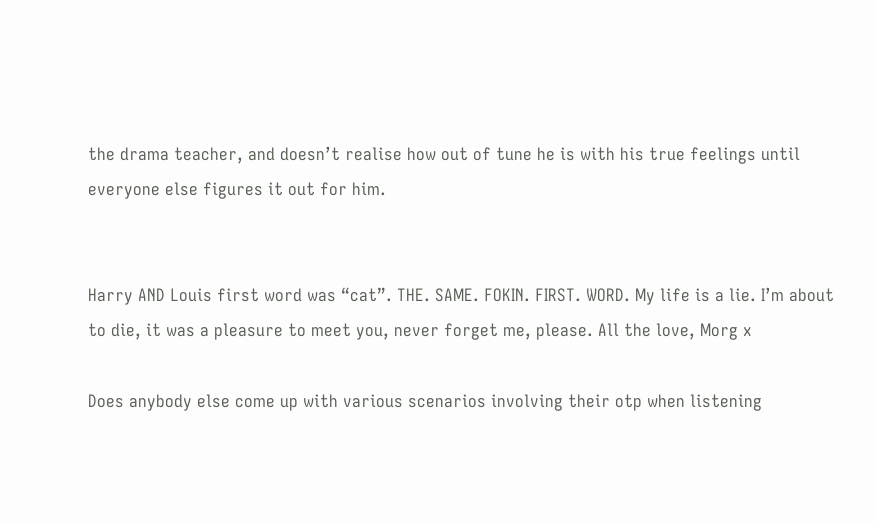the drama teacher, and doesn’t realise how out of tune he is with his true feelings until everyone else figures it out for him.


Harry AND Louis first word was “cat”. THE. SAME. FOKIN. FIRST. WORD. My life is a lie. I’m about to die, it was a pleasure to meet you, never forget me, please. All the love, Morg x

Does anybody else come up with various scenarios involving their otp when listening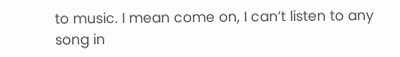to music. I mean come on, I can’t listen to any song in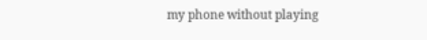my phone without playing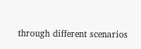through different scenarios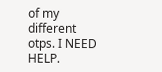of my different otps. I NEED HELP.